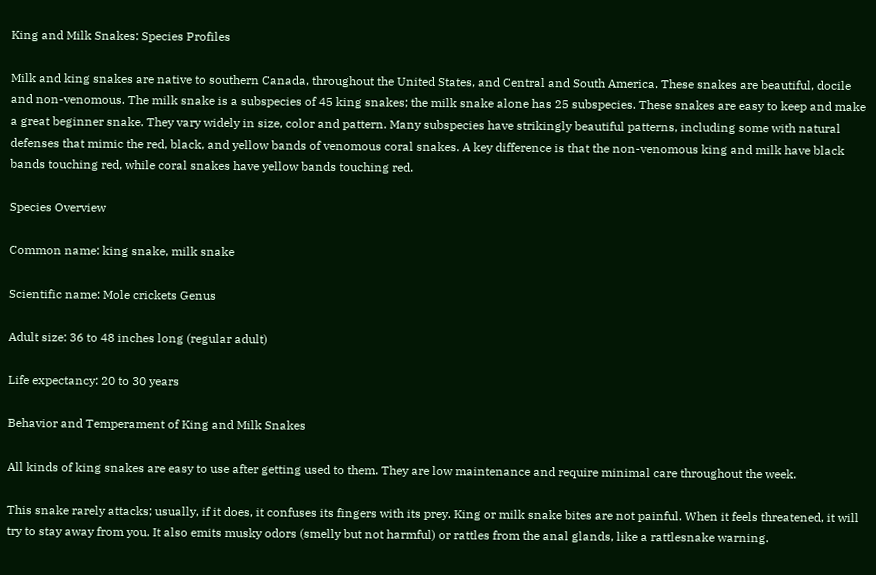King and Milk Snakes: Species Profiles

Milk and king snakes are native to southern Canada, throughout the United States, and Central and South America. These snakes are beautiful, docile and non-venomous. The milk snake is a subspecies of 45 king snakes; the milk snake alone has 25 subspecies. These snakes are easy to keep and make a great beginner snake. They vary widely in size, color and pattern. Many subspecies have strikingly beautiful patterns, including some with natural defenses that mimic the red, black, and yellow bands of venomous coral snakes. A key difference is that the non-venomous king and milk have black bands touching red, while coral snakes have yellow bands touching red.

Species Overview

Common name: king snake, milk snake

Scientific name: Mole crickets Genus

Adult size: 36 to 48 inches long (regular adult)

Life expectancy: 20 to 30 years

Behavior and Temperament of King and Milk Snakes

All kinds of king snakes are easy to use after getting used to them. They are low maintenance and require minimal care throughout the week.

This snake rarely attacks; usually, if it does, it confuses its fingers with its prey. King or milk snake bites are not painful. When it feels threatened, it will try to stay away from you. It also emits musky odors (smelly but not harmful) or rattles from the anal glands, like a rattlesnake warning.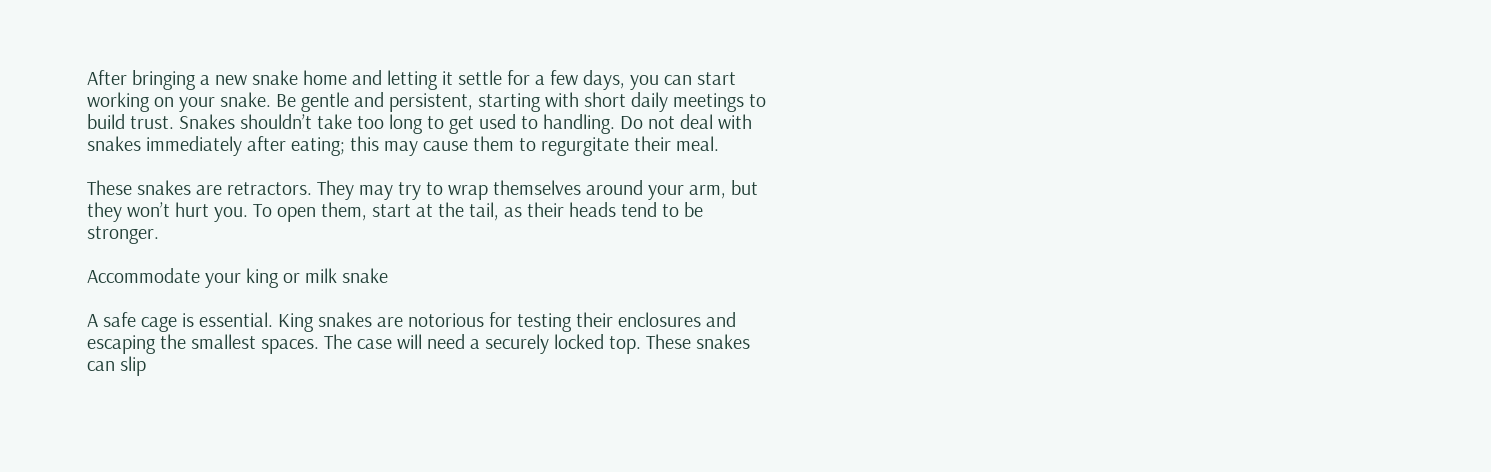After bringing a new snake home and letting it settle for a few days, you can start working on your snake. Be gentle and persistent, starting with short daily meetings to build trust. Snakes shouldn’t take too long to get used to handling. Do not deal with snakes immediately after eating; this may cause them to regurgitate their meal.

These snakes are retractors. They may try to wrap themselves around your arm, but they won’t hurt you. To open them, start at the tail, as their heads tend to be stronger.

Accommodate your king or milk snake

A safe cage is essential. King snakes are notorious for testing their enclosures and escaping the smallest spaces. The case will need a securely locked top. These snakes can slip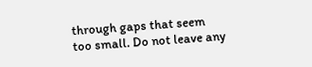through gaps that seem too small. Do not leave any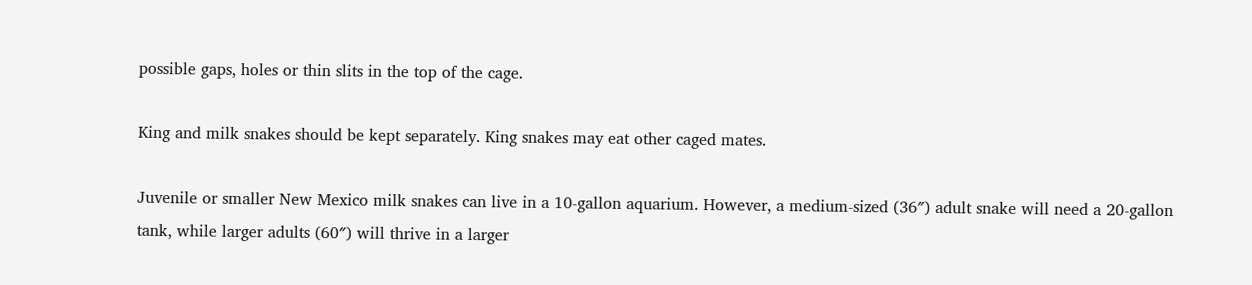possible gaps, holes or thin slits in the top of the cage.

King and milk snakes should be kept separately. King snakes may eat other caged mates.

Juvenile or smaller New Mexico milk snakes can live in a 10-gallon aquarium. However, a medium-sized (36″) adult snake will need a 20-gallon tank, while larger adults (60″) will thrive in a larger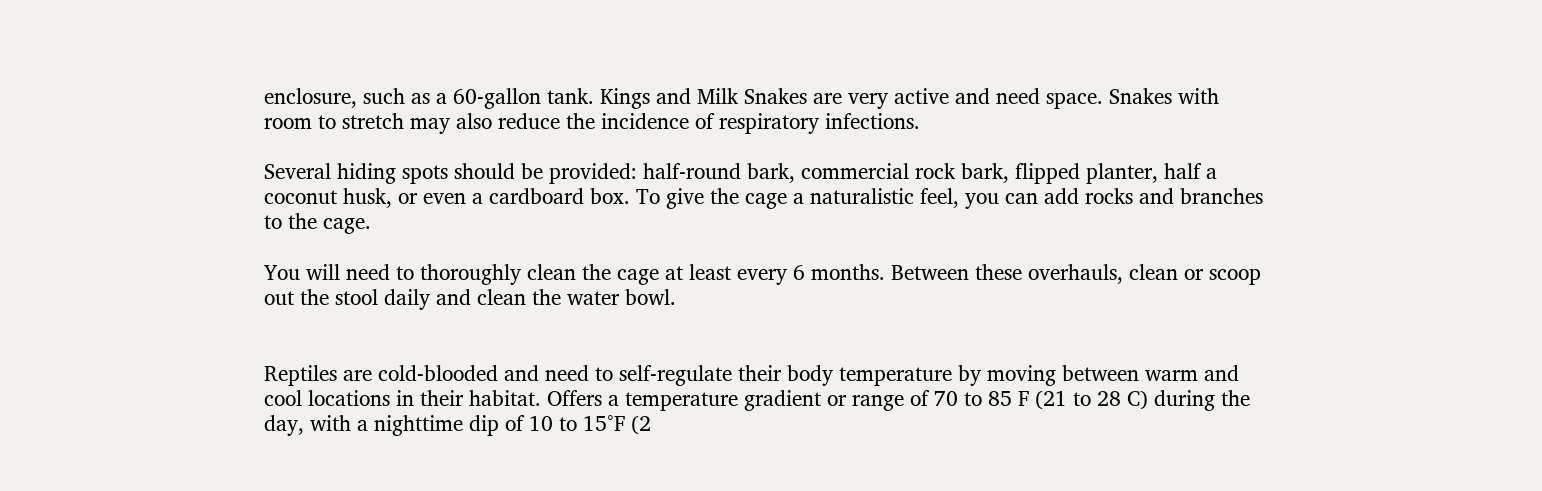enclosure, such as a 60-gallon tank. Kings and Milk Snakes are very active and need space. Snakes with room to stretch may also reduce the incidence of respiratory infections.

Several hiding spots should be provided: half-round bark, commercial rock bark, flipped planter, half a coconut husk, or even a cardboard box. To give the cage a naturalistic feel, you can add rocks and branches to the cage.

You will need to thoroughly clean the cage at least every 6 months. Between these overhauls, clean or scoop out the stool daily and clean the water bowl.


Reptiles are cold-blooded and need to self-regulate their body temperature by moving between warm and cool locations in their habitat. Offers a temperature gradient or range of 70 to 85 F (21 to 28 C) during the day, with a nighttime dip of 10 to 15°F (2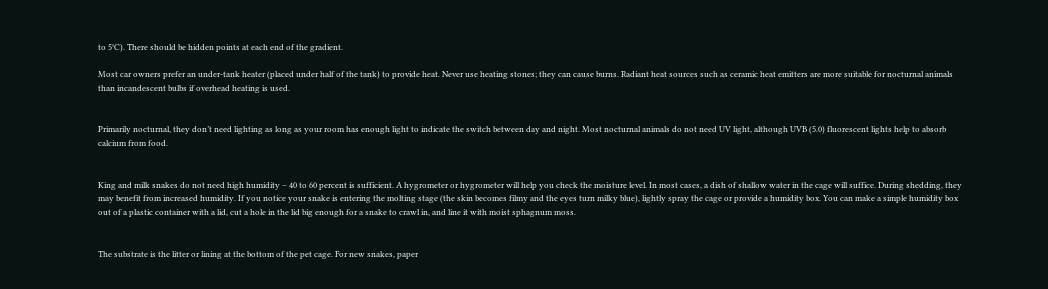to 5°C). There should be hidden points at each end of the gradient.

Most car owners prefer an under-tank heater (placed under half of the tank) to provide heat. Never use heating stones; they can cause burns. Radiant heat sources such as ceramic heat emitters are more suitable for nocturnal animals than incandescent bulbs if overhead heating is used.


Primarily nocturnal, they don’t need lighting as long as your room has enough light to indicate the switch between day and night. Most nocturnal animals do not need UV light, although UVB (5.0) fluorescent lights help to absorb calcium from food.


King and milk snakes do not need high humidity – 40 to 60 percent is sufficient. A hygrometer or hygrometer will help you check the moisture level. In most cases, a dish of shallow water in the cage will suffice. During shedding, they may benefit from increased humidity. If you notice your snake is entering the molting stage (the skin becomes filmy and the eyes turn milky blue), lightly spray the cage or provide a humidity box. You can make a simple humidity box out of a plastic container with a lid, cut a hole in the lid big enough for a snake to crawl in, and line it with moist sphagnum moss.


The substrate is the litter or lining at the bottom of the pet cage. For new snakes, paper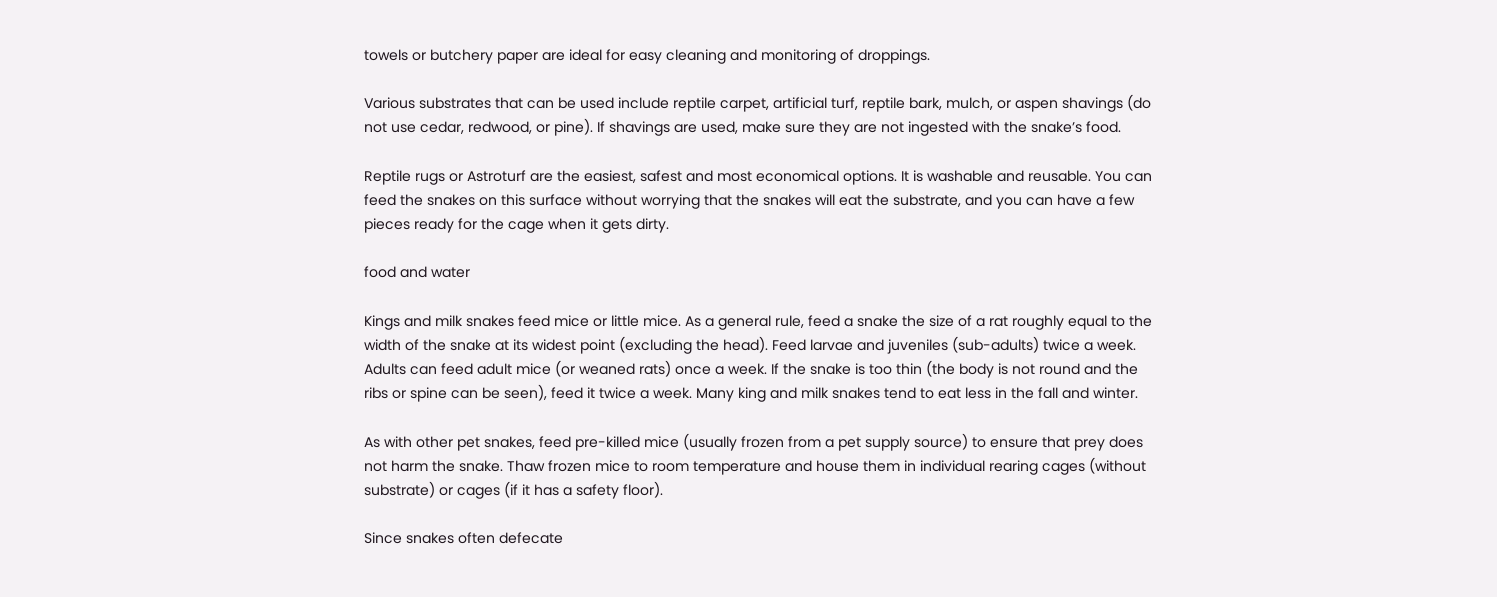towels or butchery paper are ideal for easy cleaning and monitoring of droppings.

Various substrates that can be used include reptile carpet, artificial turf, reptile bark, mulch, or aspen shavings (do not use cedar, redwood, or pine). If shavings are used, make sure they are not ingested with the snake’s food.

Reptile rugs or Astroturf are the easiest, safest and most economical options. It is washable and reusable. You can feed the snakes on this surface without worrying that the snakes will eat the substrate, and you can have a few pieces ready for the cage when it gets dirty.

food and water

Kings and milk snakes feed mice or little mice. As a general rule, feed a snake the size of a rat roughly equal to the width of the snake at its widest point (excluding the head). Feed larvae and juveniles (sub-adults) twice a week. Adults can feed adult mice (or weaned rats) once a week. If the snake is too thin (the body is not round and the ribs or spine can be seen), feed it twice a week. Many king and milk snakes tend to eat less in the fall and winter.

As with other pet snakes, feed pre-killed mice (usually frozen from a pet supply source) to ensure that prey does not harm the snake. Thaw frozen mice to room temperature and house them in individual rearing cages (without substrate) or cages (if it has a safety floor).

Since snakes often defecate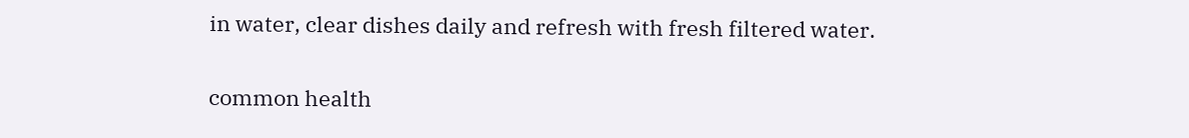in water, clear dishes daily and refresh with fresh filtered water.

common health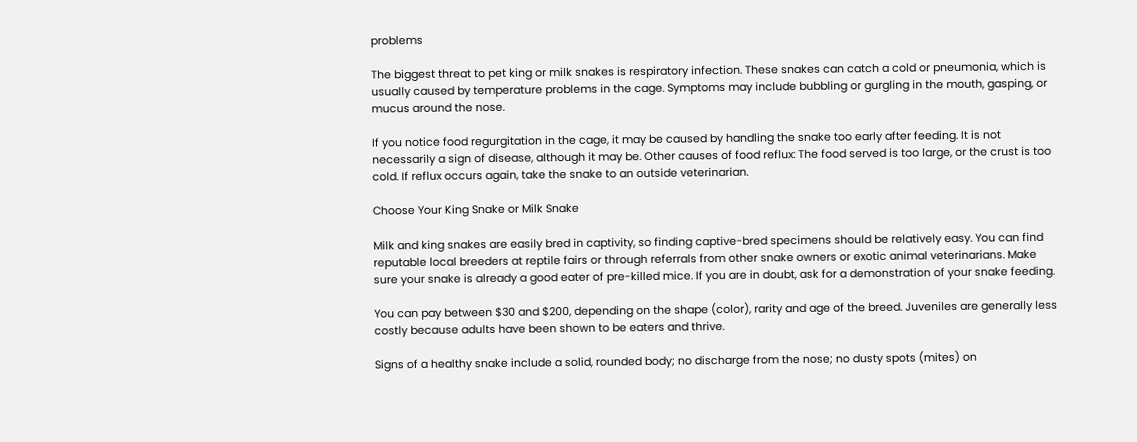problems

The biggest threat to pet king or milk snakes is respiratory infection. These snakes can catch a cold or pneumonia, which is usually caused by temperature problems in the cage. Symptoms may include bubbling or gurgling in the mouth, gasping, or mucus around the nose.

If you notice food regurgitation in the cage, it may be caused by handling the snake too early after feeding. It is not necessarily a sign of disease, although it may be. Other causes of food reflux: The food served is too large, or the crust is too cold. If reflux occurs again, take the snake to an outside veterinarian.

Choose Your King Snake or Milk Snake

Milk and king snakes are easily bred in captivity, so finding captive-bred specimens should be relatively easy. You can find reputable local breeders at reptile fairs or through referrals from other snake owners or exotic animal veterinarians. Make sure your snake is already a good eater of pre-killed mice. If you are in doubt, ask for a demonstration of your snake feeding.

You can pay between $30 and $200, depending on the shape (color), rarity and age of the breed. Juveniles are generally less costly because adults have been shown to be eaters and thrive.

Signs of a healthy snake include a solid, rounded body; no discharge from the nose; no dusty spots (mites) on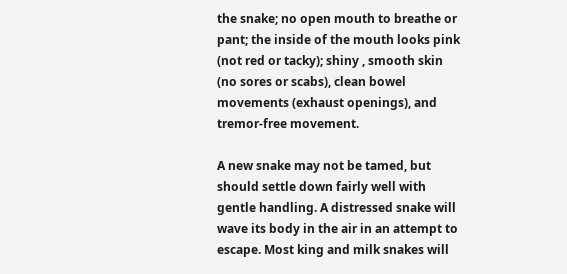the snake; no open mouth to breathe or pant; the inside of the mouth looks pink (not red or tacky); shiny , smooth skin (no sores or scabs), clean bowel movements (exhaust openings), and tremor-free movement.

A new snake may not be tamed, but should settle down fairly well with gentle handling. A distressed snake will wave its body in the air in an attempt to escape. Most king and milk snakes will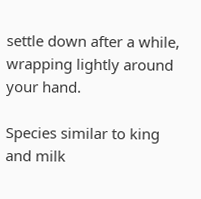settle down after a while, wrapping lightly around your hand.

Species similar to king and milk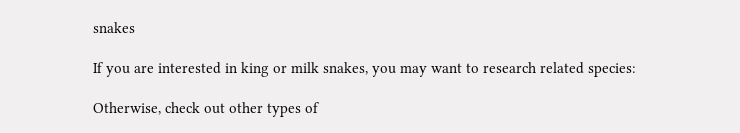snakes

If you are interested in king or milk snakes, you may want to research related species:

Otherwise, check out other types of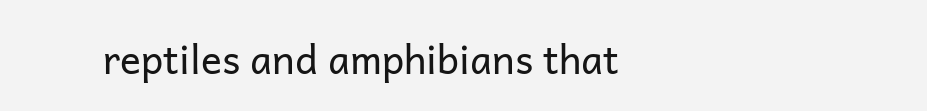reptiles and amphibians that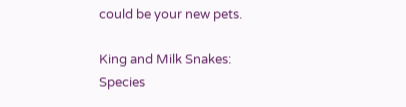could be your new pets.

King and Milk Snakes: Species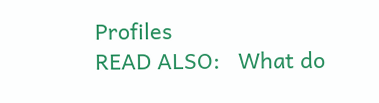Profiles
READ ALSO:   What do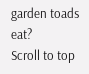garden toads eat?
Scroll to top